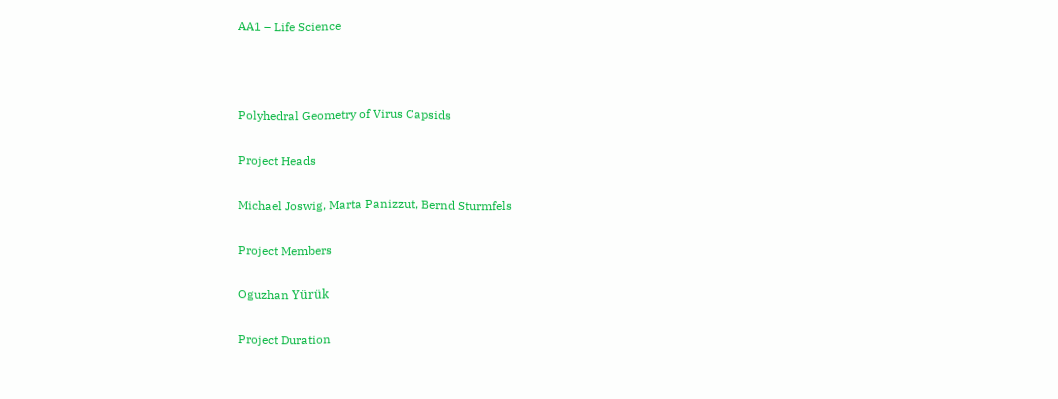AA1 – Life Science



Polyhedral Geometry of Virus Capsids

Project Heads

Michael Joswig, Marta Panizzut, Bernd Sturmfels

Project Members

Oguzhan Yürük

Project Duration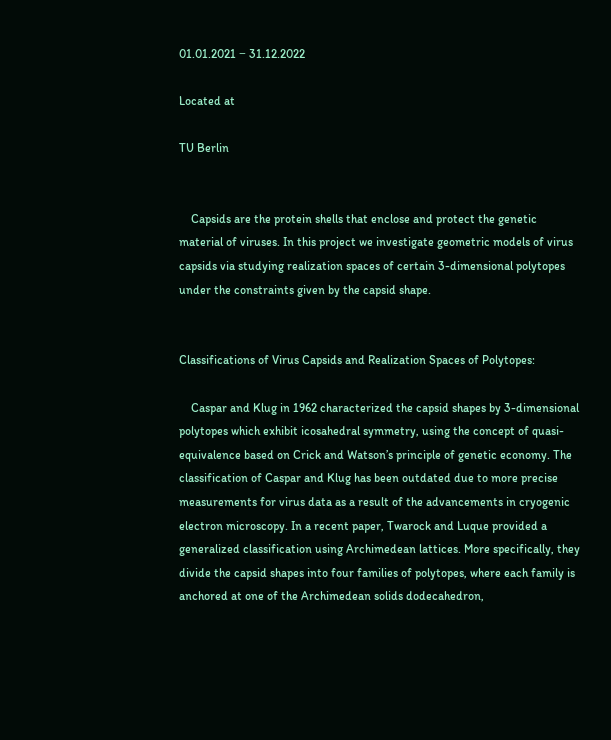01.01.2021 − 31.12.2022

Located at

TU Berlin


    Capsids are the protein shells that enclose and protect the genetic material of viruses. In this project we investigate geometric models of virus capsids via studying realization spaces of certain 3-dimensional polytopes under the constraints given by the capsid shape.


Classifications of Virus Capsids and Realization Spaces of Polytopes:

    Caspar and Klug in 1962 characterized the capsid shapes by 3-dimensional polytopes which exhibit icosahedral symmetry, using the concept of quasi-equivalence based on Crick and Watson’s principle of genetic economy. The classification of Caspar and Klug has been outdated due to more precise measurements for virus data as a result of the advancements in cryogenic electron microscopy. In a recent paper, Twarock and Luque provided a generalized classification using Archimedean lattices. More specifically, they divide the capsid shapes into four families of polytopes, where each family is anchored at one of the Archimedean solids dodecahedron,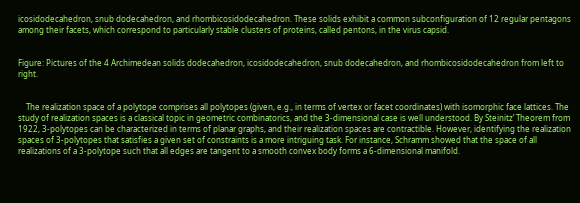icosidodecahedron, snub dodecahedron, and rhombicosidodecahedron. These solids exhibit a common subconfiguration of 12 regular pentagons among their facets, which correspond to particularly stable clusters of proteins, called pentons, in the virus capsid.


Figure: Pictures of the 4 Archimedean solids dodecahedron, icosidodecahedron, snub dodecahedron, and rhombicosidodecahedron from left to right.


    The realization space of a polytope comprises all polytopes (given, e.g., in terms of vertex or facet coordinates) with isomorphic face lattices. The study of realization spaces is a classical topic in geometric combinatorics, and the 3-dimensional case is well understood. By Steinitz’ Theorem from 1922, 3-polytopes can be characterized in terms of planar graphs, and their realization spaces are contractible. However, identifying the realization spaces of 3-polytopes that satisfies a given set of constraints is a more intriguing task. For instance, Schramm showed that the space of all realizations of a 3-polytope such that all edges are tangent to a smooth convex body forms a 6-dimensional manifold.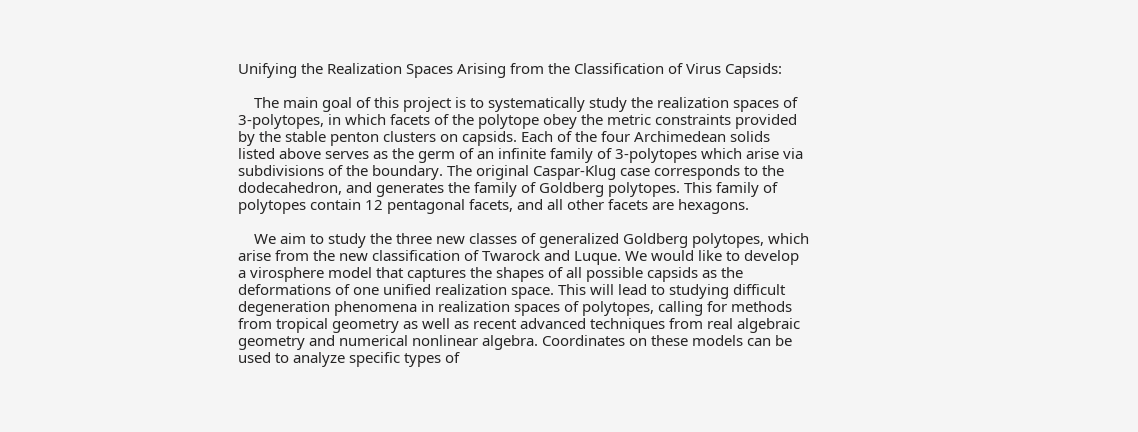Unifying the Realization Spaces Arising from the Classification of Virus Capsids:

    The main goal of this project is to systematically study the realization spaces of 3-polytopes, in which facets of the polytope obey the metric constraints provided by the stable penton clusters on capsids. Each of the four Archimedean solids listed above serves as the germ of an infinite family of 3-polytopes which arise via subdivisions of the boundary. The original Caspar-Klug case corresponds to the dodecahedron, and generates the family of Goldberg polytopes. This family of polytopes contain 12 pentagonal facets, and all other facets are hexagons.

    We aim to study the three new classes of generalized Goldberg polytopes, which arise from the new classification of Twarock and Luque. We would like to develop a virosphere model that captures the shapes of all possible capsids as the deformations of one unified realization space. This will lead to studying difficult degeneration phenomena in realization spaces of polytopes, calling for methods from tropical geometry as well as recent advanced techniques from real algebraic geometry and numerical nonlinear algebra. Coordinates on these models can be used to analyze specific types of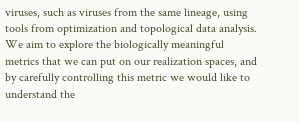viruses, such as viruses from the same lineage, using tools from optimization and topological data analysis. We aim to explore the biologically meaningful metrics that we can put on our realization spaces, and by carefully controlling this metric we would like to understand the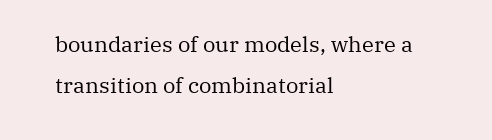boundaries of our models, where a transition of combinatorial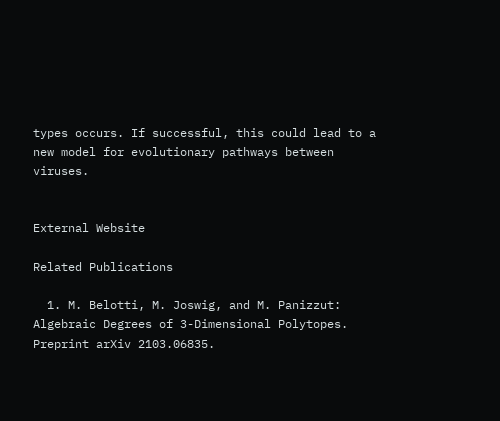types occurs. If successful, this could lead to a new model for evolutionary pathways between viruses.


External Website

Related Publications

  1. M. Belotti, M. Joswig, and M. Panizzut: Algebraic Degrees of 3-Dimensional Polytopes. Preprint arXiv 2103.06835.